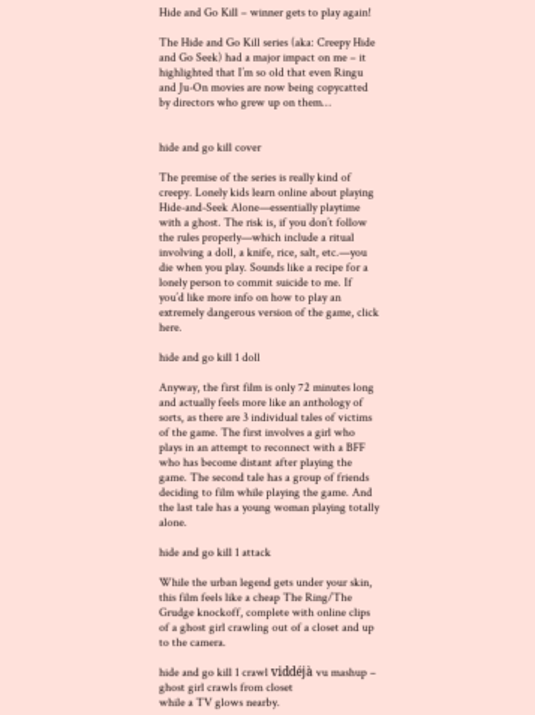Hide and Go Kill – winner gets to play again!

The Hide and Go Kill series (aka: Creepy Hide and Go Seek) had a major impact on me – it highlighted that I’m so old that even Ringu and Ju-On movies are now being copycatted by directors who grew up on them…


hide and go kill cover

The premise of the series is really kind of creepy. Lonely kids learn online about playing Hide-and-Seek Alone—essentially playtime with a ghost. The risk is, if you don’t follow the rules properly—which include a ritual involving a doll, a knife, rice, salt, etc.—you die when you play. Sounds like a recipe for a lonely person to commit suicide to me. If you’d like more info on how to play an extremely dangerous version of the game, click here.

hide and go kill 1 doll

Anyway, the first film is only 72 minutes long and actually feels more like an anthology of sorts, as there are 3 individual tales of victims of the game. The first involves a girl who plays in an attempt to reconnect with a BFF who has become distant after playing the game. The second tale has a group of friends deciding to film while playing the game. And the last tale has a young woman playing totally alone.

hide and go kill 1 attack

While the urban legend gets under your skin, this film feels like a cheap The Ring/The Grudge knockoff, complete with online clips of a ghost girl crawling out of a closet and up to the camera.

hide and go kill 1 crawl viddéjà vu mashup – ghost girl crawls from closet
while a TV glows nearby.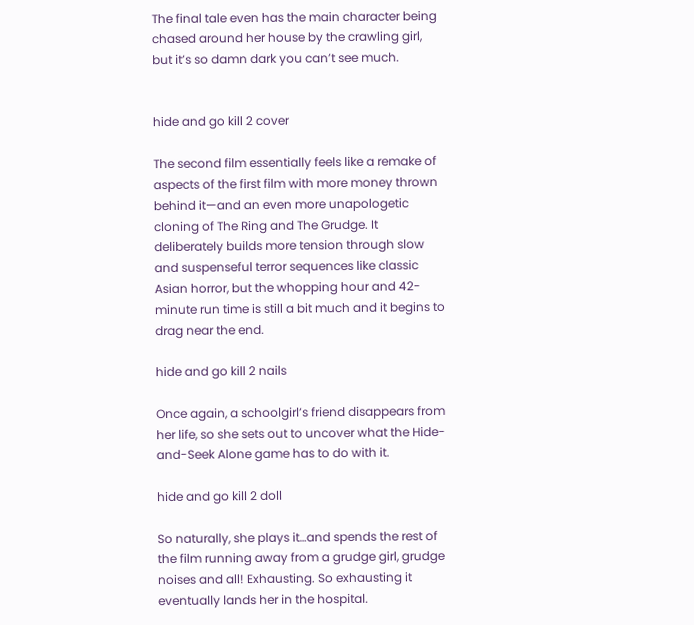The final tale even has the main character being chased around her house by the crawling girl, but it’s so damn dark you can’t see much.


hide and go kill 2 cover

The second film essentially feels like a remake of aspects of the first film with more money thrown behind it—and an even more unapologetic cloning of The Ring and The Grudge. It deliberately builds more tension through slow and suspenseful terror sequences like classic Asian horror, but the whopping hour and 42-minute run time is still a bit much and it begins to drag near the end.

hide and go kill 2 nails

Once again, a schoolgirl’s friend disappears from her life, so she sets out to uncover what the Hide-and-Seek Alone game has to do with it.

hide and go kill 2 doll

So naturally, she plays it…and spends the rest of the film running away from a grudge girl, grudge noises and all! Exhausting. So exhausting it eventually lands her in the hospital.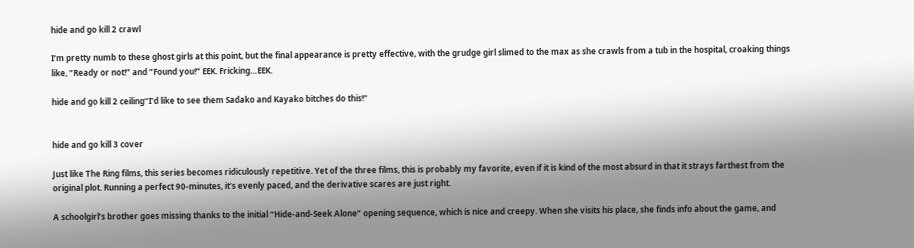hide and go kill 2 crawl

I’m pretty numb to these ghost girls at this point, but the final appearance is pretty effective, with the grudge girl slimed to the max as she crawls from a tub in the hospital, croaking things like, ”Ready or not!” and ”Found you!” EEK. Fricking…EEK.

hide and go kill 2 ceiling“I’d like to see them Sadako and Kayako bitches do this!”


hide and go kill 3 cover

Just like The Ring films, this series becomes ridiculously repetitive. Yet of the three films, this is probably my favorite, even if it is kind of the most absurd in that it strays farthest from the original plot. Running a perfect 90-minutes, it’s evenly paced, and the derivative scares are just right.

A schoolgirl’s brother goes missing thanks to the initial “Hide-and-Seek Alone” opening sequence, which is nice and creepy. When she visits his place, she finds info about the game, and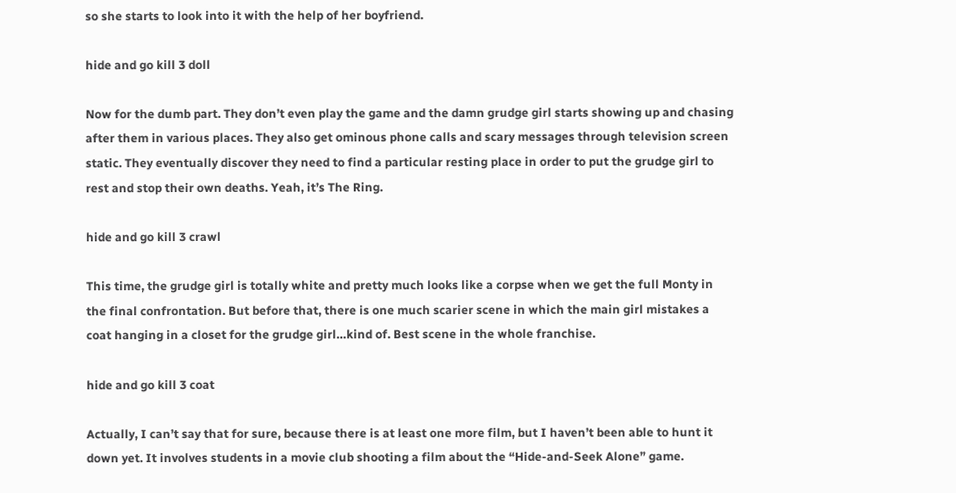so she starts to look into it with the help of her boyfriend.

hide and go kill 3 doll

Now for the dumb part. They don’t even play the game and the damn grudge girl starts showing up and chasing after them in various places. They also get ominous phone calls and scary messages through television screen static. They eventually discover they need to find a particular resting place in order to put the grudge girl to rest and stop their own deaths. Yeah, it’s The Ring.

hide and go kill 3 crawl

This time, the grudge girl is totally white and pretty much looks like a corpse when we get the full Monty in the final confrontation. But before that, there is one much scarier scene in which the main girl mistakes a coat hanging in a closet for the grudge girl…kind of. Best scene in the whole franchise.

hide and go kill 3 coat

Actually, I can’t say that for sure, because there is at least one more film, but I haven’t been able to hunt it down yet. It involves students in a movie club shooting a film about the “Hide-and-Seek Alone” game.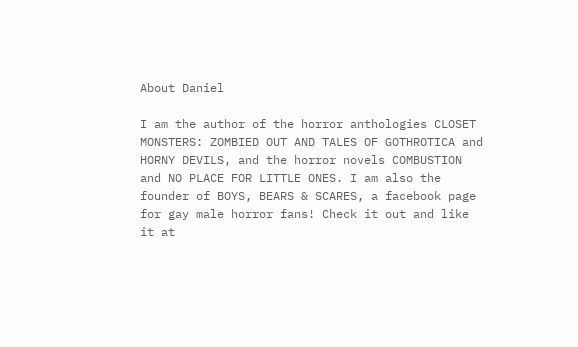About Daniel

I am the author of the horror anthologies CLOSET MONSTERS: ZOMBIED OUT AND TALES OF GOTHROTICA and HORNY DEVILS, and the horror novels COMBUSTION and NO PLACE FOR LITTLE ONES. I am also the founder of BOYS, BEARS & SCARES, a facebook page for gay male horror fans! Check it out and like it at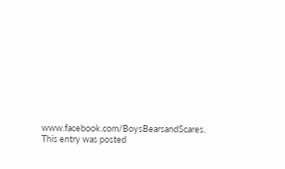www.facebook.com/BoysBearsandScares.
This entry was posted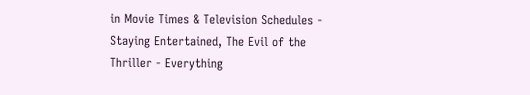in Movie Times & Television Schedules - Staying Entertained, The Evil of the Thriller - Everything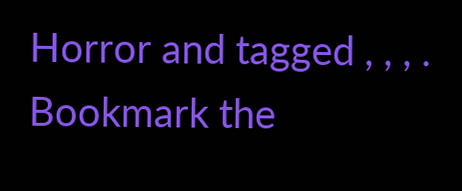Horror and tagged , , , . Bookmark the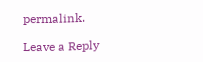permalink.

Leave a Reply